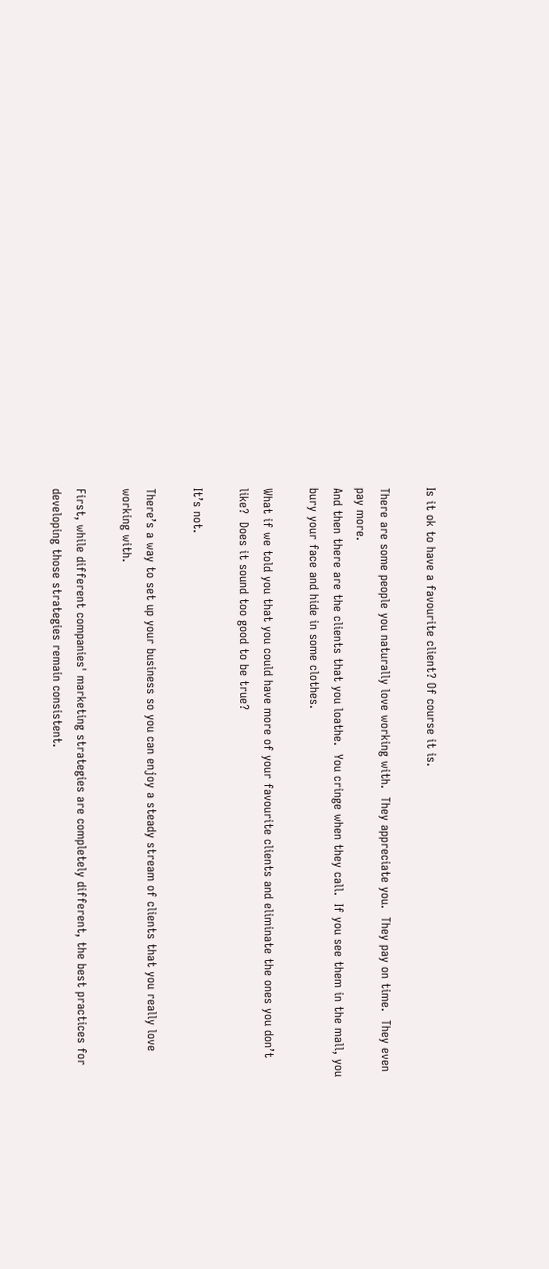Is it ok to have a favourite client? Of course it is.

There are some people you naturally love working with.  They appreciate you.  They pay on time.  They even pay more.
And then there are the clients that you loathe.  You cringe when they call.  If you see them in the mall, you bury your face and hide in some clothes.

What if we told you that you could have more of your favourite clients and eliminate the ones you don’t like?  Does it sound too good to be true?

It’s not.

There’s a way to set up your business so you can enjoy a steady stream of clients that you really love working with.

First, while different companies' marketing strategies are completely different, the best practices for developing those strategies remain consistent.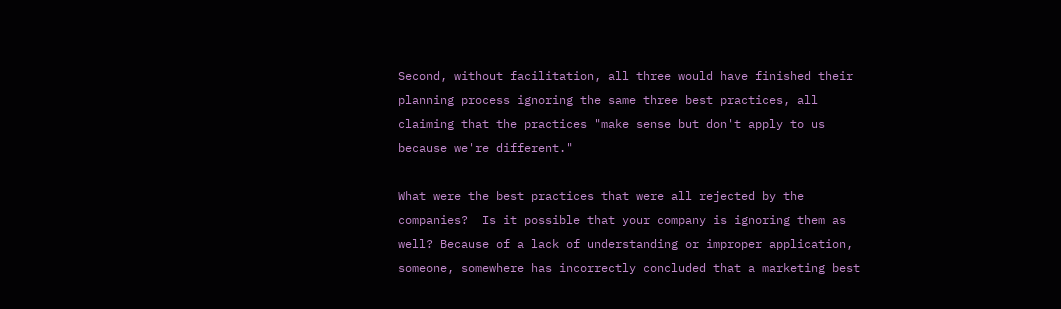Second, without facilitation, all three would have finished their planning process ignoring the same three best practices, all claiming that the practices "make sense but don't apply to us because we're different."

What were the best practices that were all rejected by the companies?  Is it possible that your company is ignoring them as well? Because of a lack of understanding or improper application, someone, somewhere has incorrectly concluded that a marketing best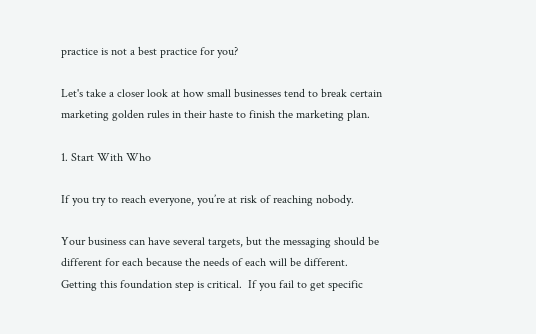practice is not a best practice for you?

Let's take a closer look at how small businesses tend to break certain marketing golden rules in their haste to finish the marketing plan.

1. Start With Who

If you try to reach everyone, you’re at risk of reaching nobody.

Your business can have several targets, but the messaging should be different for each because the needs of each will be different.
Getting this foundation step is critical.  If you fail to get specific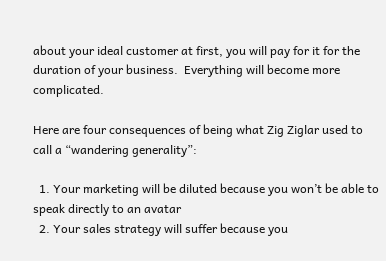about your ideal customer at first, you will pay for it for the duration of your business.  Everything will become more complicated.

Here are four consequences of being what Zig Ziglar used to call a “wandering generality”:

  1. Your marketing will be diluted because you won’t be able to speak directly to an avatar
  2. Your sales strategy will suffer because you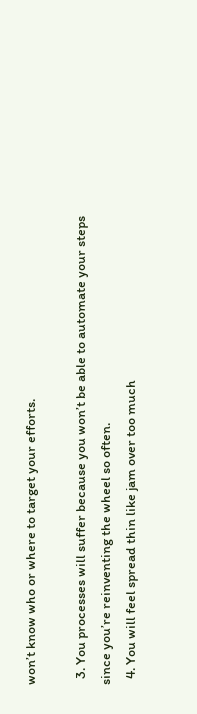won’t know who or where to target your efforts.

  3. You processes will suffer because you won’t be able to automate your steps since you’re reinventing the wheel so often.
  4. You will feel spread thin like jam over too much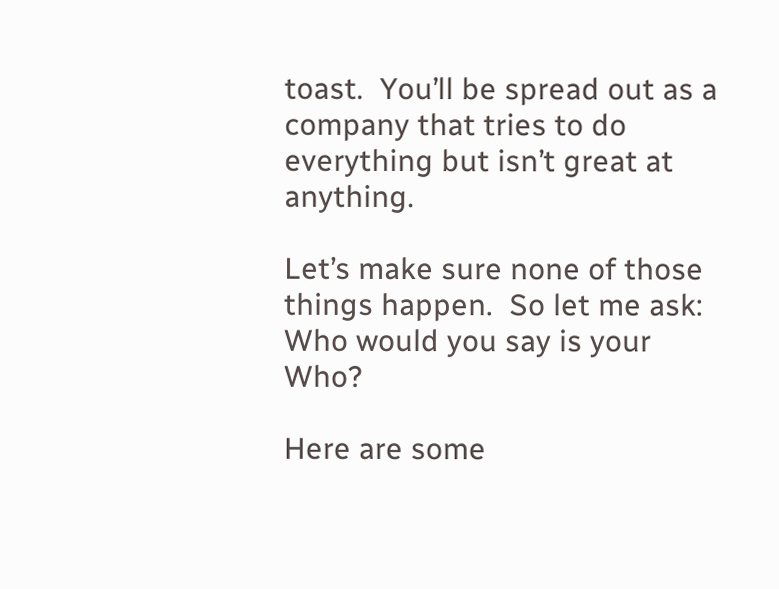toast.  You’ll be spread out as a company that tries to do everything but isn’t great at anything.

Let’s make sure none of those things happen.  So let me ask: Who would you say is your Who?

Here are some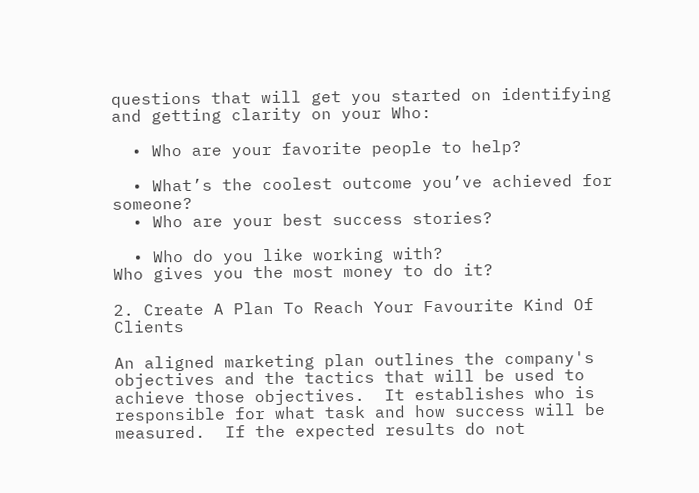questions that will get you started on identifying and getting clarity on your Who:

  • Who are your favorite people to help?

  • What’s the coolest outcome you’ve achieved for someone?
  • Who are your best success stories?

  • Who do you like working with?
Who gives you the most money to do it?

2. Create A Plan To Reach Your Favourite Kind Of Clients

An aligned marketing plan outlines the company's objectives and the tactics that will be used to achieve those objectives.  It establishes who is responsible for what task and how success will be measured.  If the expected results do not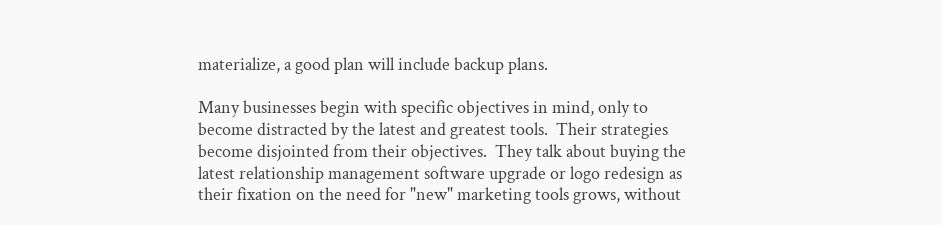materialize, a good plan will include backup plans.

Many businesses begin with specific objectives in mind, only to become distracted by the latest and greatest tools.  Their strategies become disjointed from their objectives.  They talk about buying the latest relationship management software upgrade or logo redesign as their fixation on the need for "new" marketing tools grows, without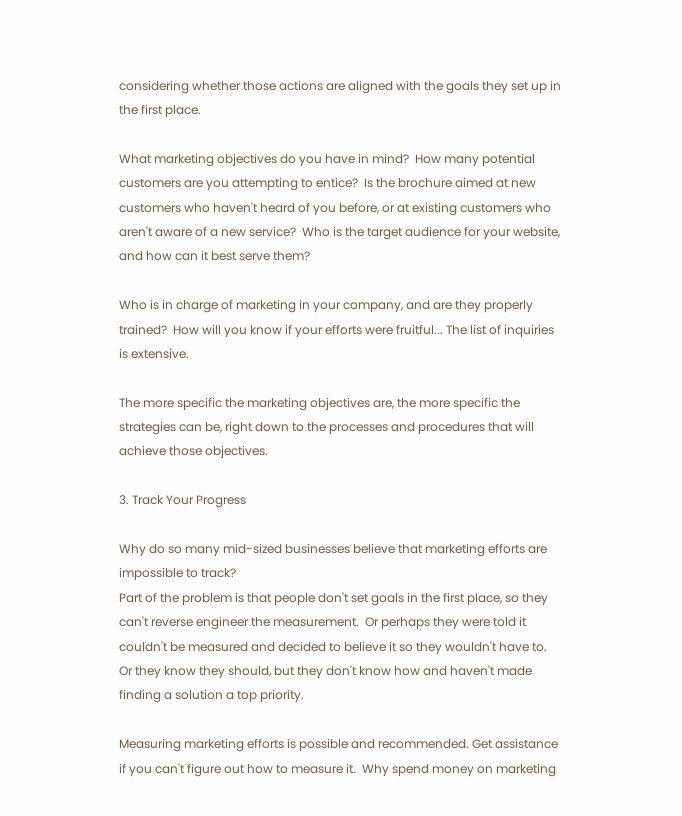considering whether those actions are aligned with the goals they set up in the first place.

What marketing objectives do you have in mind?  How many potential customers are you attempting to entice?  Is the brochure aimed at new customers who haven't heard of you before, or at existing customers who aren't aware of a new service?  Who is the target audience for your website, and how can it best serve them?

Who is in charge of marketing in your company, and are they properly trained?  How will you know if your efforts were fruitful... The list of inquiries is extensive.

The more specific the marketing objectives are, the more specific the strategies can be, right down to the processes and procedures that will achieve those objectives.

3. Track Your Progress

Why do so many mid-sized businesses believe that marketing efforts are impossible to track?
Part of the problem is that people don't set goals in the first place, so they can't reverse engineer the measurement.  Or perhaps they were told it couldn't be measured and decided to believe it so they wouldn't have to. Or they know they should, but they don't know how and haven't made finding a solution a top priority.

Measuring marketing efforts is possible and recommended. Get assistance if you can't figure out how to measure it.  Why spend money on marketing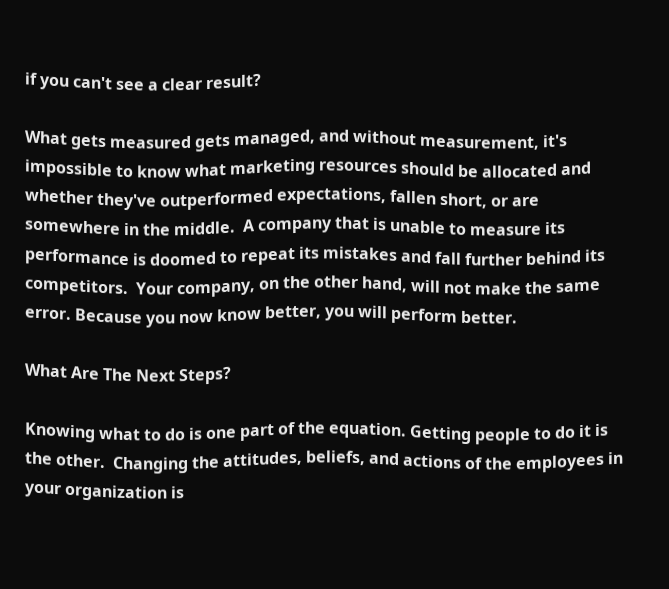if you can't see a clear result?

What gets measured gets managed, and without measurement, it's impossible to know what marketing resources should be allocated and whether they've outperformed expectations, fallen short, or are somewhere in the middle.  A company that is unable to measure its performance is doomed to repeat its mistakes and fall further behind its competitors.  Your company, on the other hand, will not make the same error. Because you now know better, you will perform better.

What Are The Next Steps?

Knowing what to do is one part of the equation. Getting people to do it is the other.  Changing the attitudes, beliefs, and actions of the employees in your organization is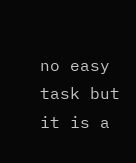no easy task but it is a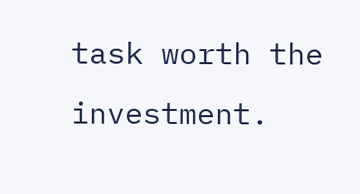task worth the investment.